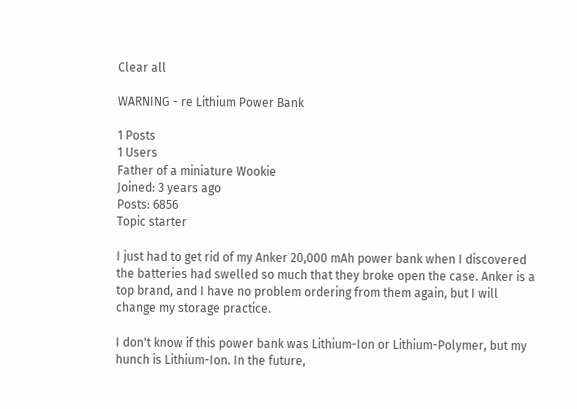Clear all

WARNING - re Lithium Power Bank

1 Posts
1 Users
Father of a miniature Wookie
Joined: 3 years ago
Posts: 6856
Topic starter

I just had to get rid of my Anker 20,000 mAh power bank when I discovered the batteries had swelled so much that they broke open the case. Anker is a top brand, and I have no problem ordering from them again, but I will change my storage practice.

I don't know if this power bank was Lithium-Ion or Lithium-Polymer, but my hunch is Lithium-Ion. In the future,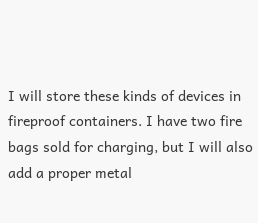I will store these kinds of devices in fireproof containers. I have two fire bags sold for charging, but I will also add a proper metal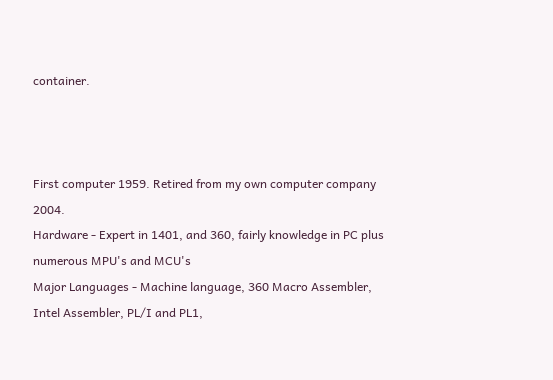container.



First computer 1959. Retired from my own computer company 2004.
Hardware - Expert in 1401, and 360, fairly knowledge in PC plus numerous MPU's and MCU's
Major Languages - Machine language, 360 Macro Assembler, Intel Assembler, PL/I and PL1,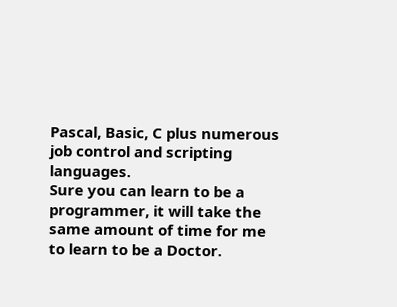Pascal, Basic, C plus numerous job control and scripting languages.
Sure you can learn to be a programmer, it will take the same amount of time for me to learn to be a Doctor.